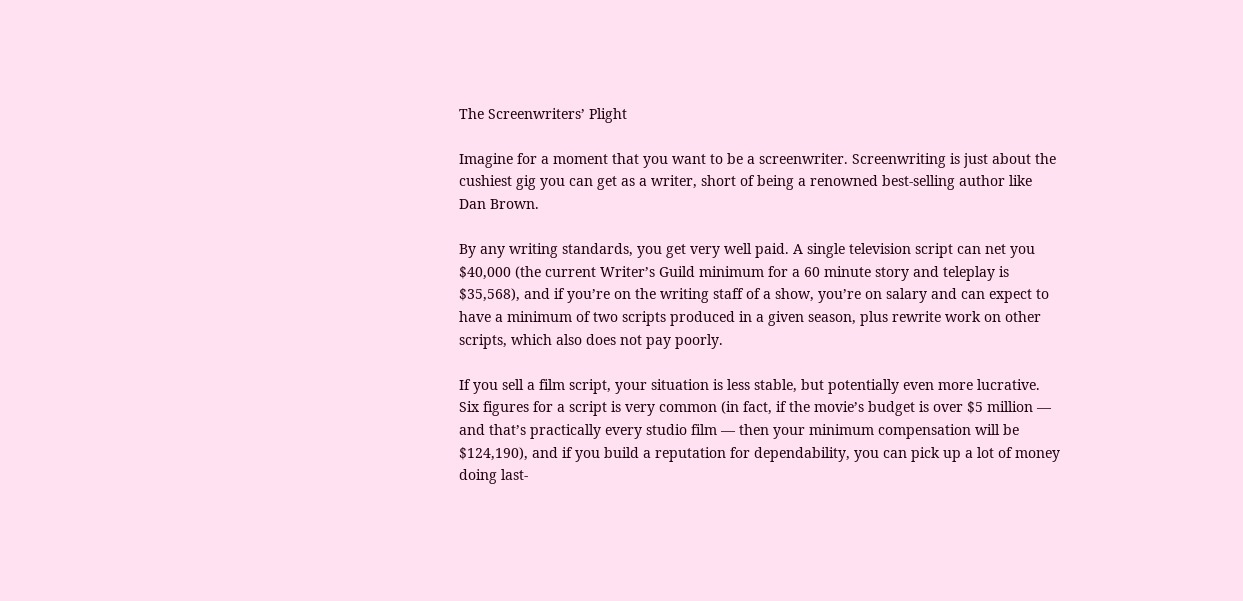The Screenwriters’ Plight

Imagine for a moment that you want to be a screenwriter. Screenwriting is just about the cushiest gig you can get as a writer, short of being a renowned best-selling author like Dan Brown.

By any writing standards, you get very well paid. A single television script can net you $40,000 (the current Writer’s Guild minimum for a 60 minute story and teleplay is $35,568), and if you’re on the writing staff of a show, you’re on salary and can expect to have a minimum of two scripts produced in a given season, plus rewrite work on other scripts, which also does not pay poorly.

If you sell a film script, your situation is less stable, but potentially even more lucrative. Six figures for a script is very common (in fact, if the movie’s budget is over $5 million — and that’s practically every studio film — then your minimum compensation will be $124,190), and if you build a reputation for dependability, you can pick up a lot of money doing last-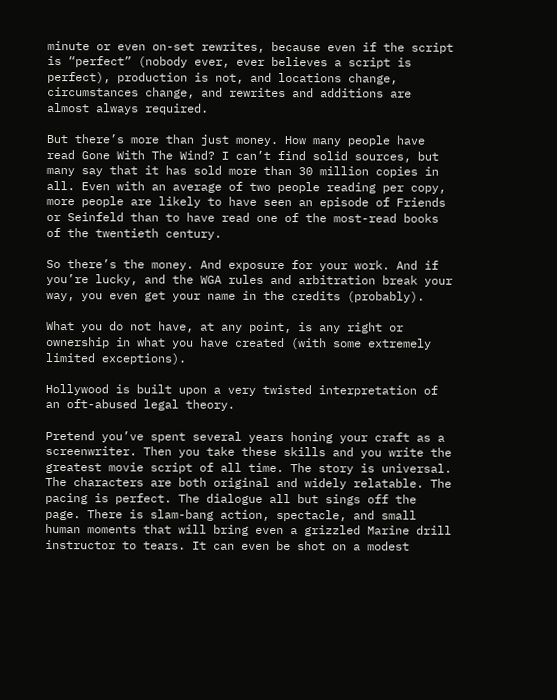minute or even on-set rewrites, because even if the script is “perfect” (nobody ever, ever believes a script is perfect), production is not, and locations change, circumstances change, and rewrites and additions are almost always required.

But there’s more than just money. How many people have read Gone With The Wind? I can’t find solid sources, but many say that it has sold more than 30 million copies in all. Even with an average of two people reading per copy, more people are likely to have seen an episode of Friends or Seinfeld than to have read one of the most-read books of the twentieth century.

So there’s the money. And exposure for your work. And if you’re lucky, and the WGA rules and arbitration break your way, you even get your name in the credits (probably).

What you do not have, at any point, is any right or ownership in what you have created (with some extremely limited exceptions).

Hollywood is built upon a very twisted interpretation of an oft-abused legal theory.

Pretend you’ve spent several years honing your craft as a screenwriter. Then you take these skills and you write the greatest movie script of all time. The story is universal. The characters are both original and widely relatable. The pacing is perfect. The dialogue all but sings off the page. There is slam-bang action, spectacle, and small human moments that will bring even a grizzled Marine drill instructor to tears. It can even be shot on a modest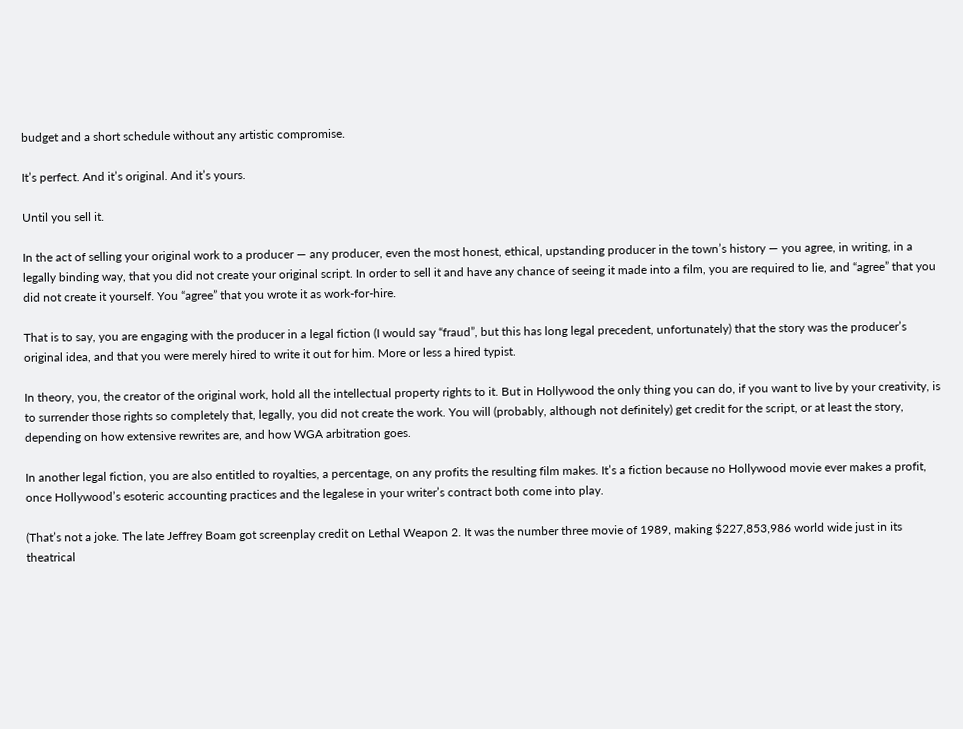budget and a short schedule without any artistic compromise.

It’s perfect. And it’s original. And it’s yours.

Until you sell it.

In the act of selling your original work to a producer — any producer, even the most honest, ethical, upstanding producer in the town’s history — you agree, in writing, in a legally binding way, that you did not create your original script. In order to sell it and have any chance of seeing it made into a film, you are required to lie, and “agree” that you did not create it yourself. You “agree” that you wrote it as work-for-hire.

That is to say, you are engaging with the producer in a legal fiction (I would say “fraud”, but this has long legal precedent, unfortunately) that the story was the producer’s original idea, and that you were merely hired to write it out for him. More or less a hired typist.

In theory, you, the creator of the original work, hold all the intellectual property rights to it. But in Hollywood the only thing you can do, if you want to live by your creativity, is to surrender those rights so completely that, legally, you did not create the work. You will (probably, although not definitely) get credit for the script, or at least the story, depending on how extensive rewrites are, and how WGA arbitration goes.

In another legal fiction, you are also entitled to royalties, a percentage, on any profits the resulting film makes. It’s a fiction because no Hollywood movie ever makes a profit, once Hollywood’s esoteric accounting practices and the legalese in your writer’s contract both come into play.

(That’s not a joke. The late Jeffrey Boam got screenplay credit on Lethal Weapon 2. It was the number three movie of 1989, making $227,853,986 world wide just in its theatrical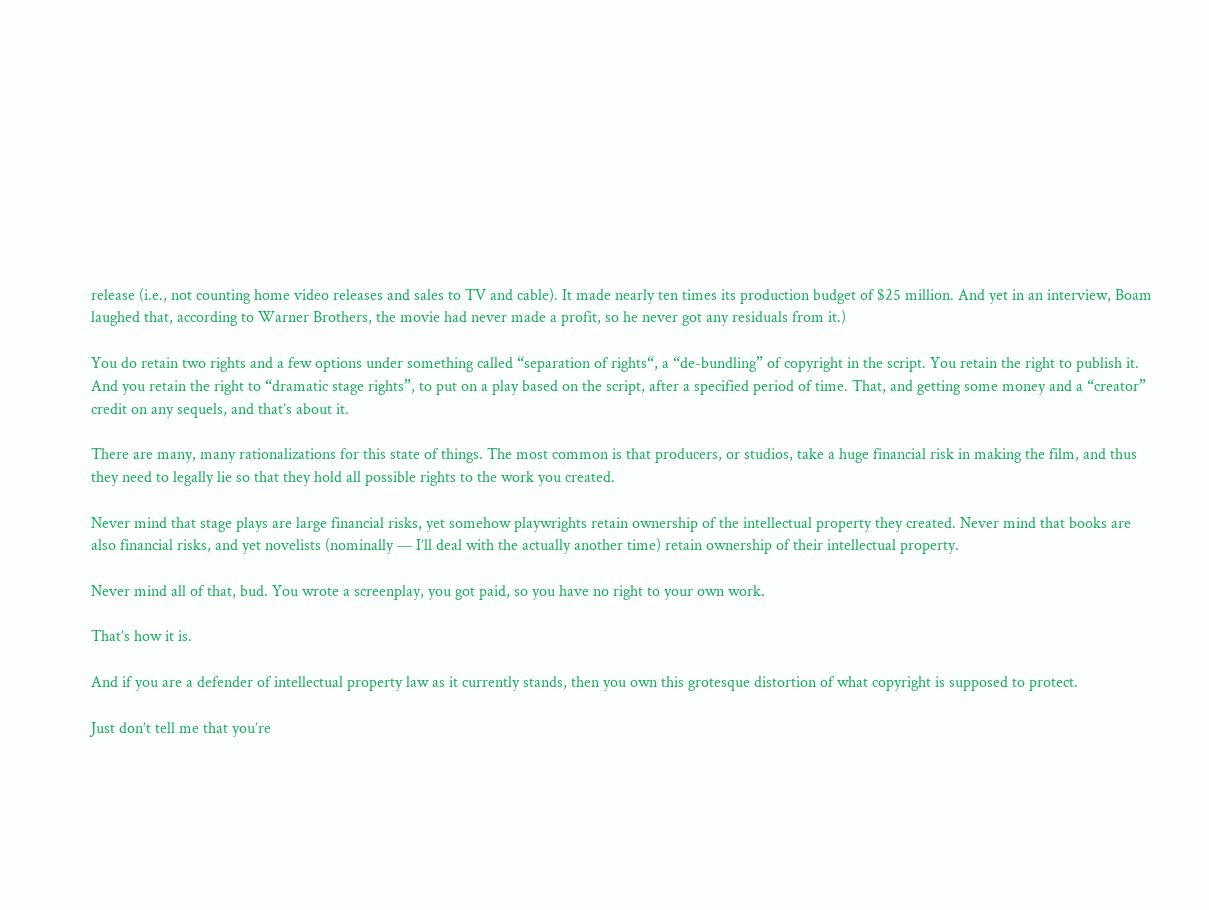release (i.e., not counting home video releases and sales to TV and cable). It made nearly ten times its production budget of $25 million. And yet in an interview, Boam laughed that, according to Warner Brothers, the movie had never made a profit, so he never got any residuals from it.)

You do retain two rights and a few options under something called “separation of rights“, a “de-bundling” of copyright in the script. You retain the right to publish it. And you retain the right to “dramatic stage rights”, to put on a play based on the script, after a specified period of time. That, and getting some money and a “creator” credit on any sequels, and that’s about it.

There are many, many rationalizations for this state of things. The most common is that producers, or studios, take a huge financial risk in making the film, and thus they need to legally lie so that they hold all possible rights to the work you created.

Never mind that stage plays are large financial risks, yet somehow playwrights retain ownership of the intellectual property they created. Never mind that books are also financial risks, and yet novelists (nominally — I’ll deal with the actually another time) retain ownership of their intellectual property.

Never mind all of that, bud. You wrote a screenplay, you got paid, so you have no right to your own work.

That’s how it is.

And if you are a defender of intellectual property law as it currently stands, then you own this grotesque distortion of what copyright is supposed to protect.

Just don’t tell me that you’re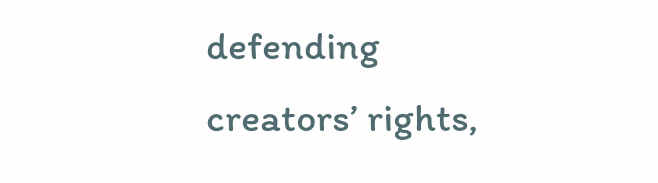defending creators’ rights,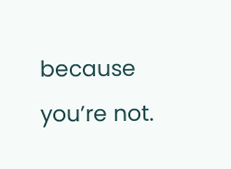because you’re not.